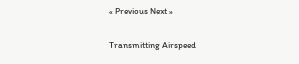« Previous Next »

Transmitting Airspeed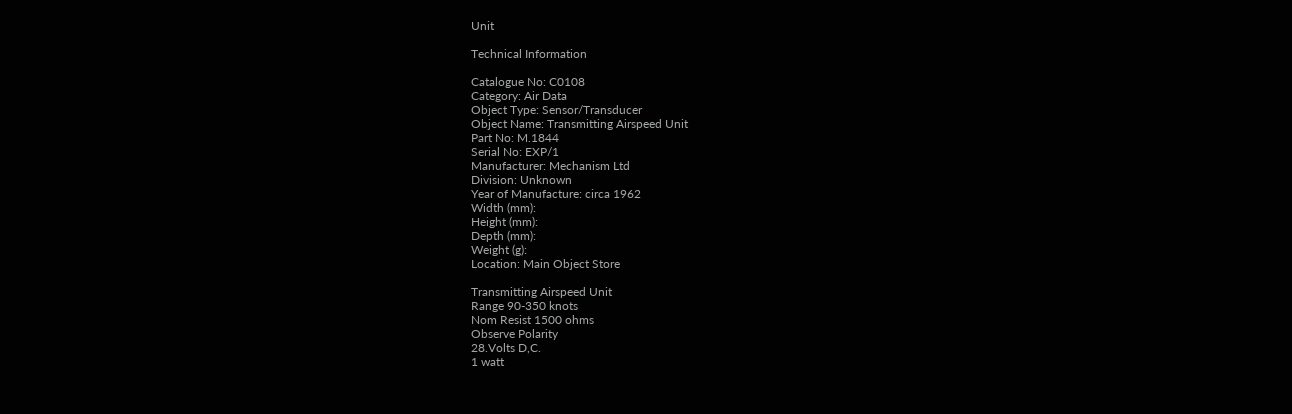Unit

Technical Information

Catalogue No: C0108
Category: Air Data
Object Type: Sensor/Transducer
Object Name: Transmitting Airspeed Unit
Part No: M.1844
Serial No: EXP/1
Manufacturer: Mechanism Ltd
Division: Unknown
Year of Manufacture: circa 1962
Width (mm):
Height (mm):
Depth (mm):
Weight (g):
Location: Main Object Store

Transmitting Airspeed Unit
Range 90-350 knots
Nom Resist 1500 ohms
Observe Polarity
28.Volts D,C.
1 watt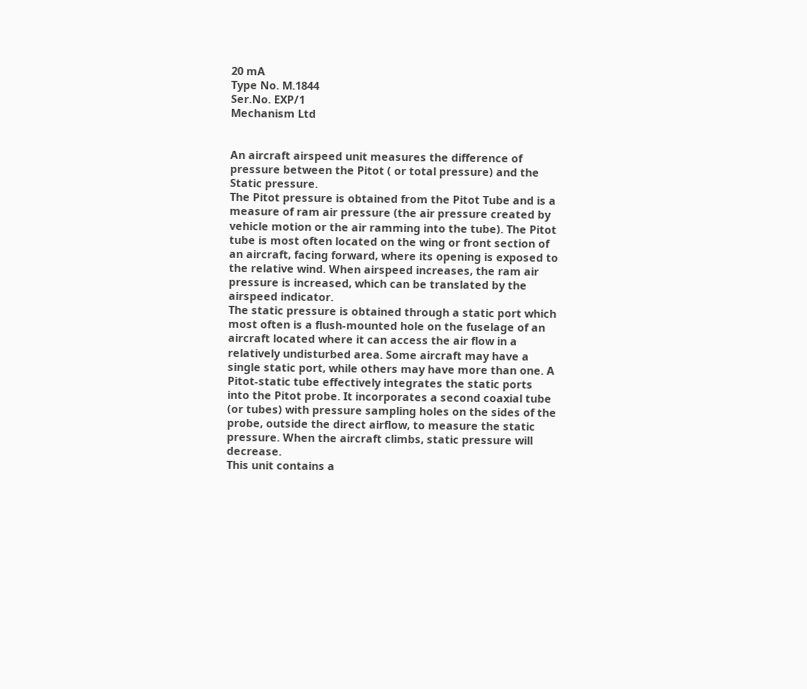20 mA
Type No. M.1844
Ser.No. EXP/1
Mechanism Ltd


An aircraft airspeed unit measures the difference of pressure between the Pitot ( or total pressure) and the Static pressure.
The Pitot pressure is obtained from the Pitot Tube and is a measure of ram air pressure (the air pressure created by vehicle motion or the air ramming into the tube). The Pitot tube is most often located on the wing or front section of an aircraft, facing forward, where its opening is exposed to the relative wind. When airspeed increases, the ram air pressure is increased, which can be translated by the airspeed indicator.
The static pressure is obtained through a static port which most often is a flush-mounted hole on the fuselage of an aircraft located where it can access the air flow in a relatively undisturbed area. Some aircraft may have a single static port, while others may have more than one. A Pitot-static tube effectively integrates the static ports into the Pitot probe. It incorporates a second coaxial tube (or tubes) with pressure sampling holes on the sides of the probe, outside the direct airflow, to measure the static pressure. When the aircraft climbs, static pressure will decrease.
This unit contains a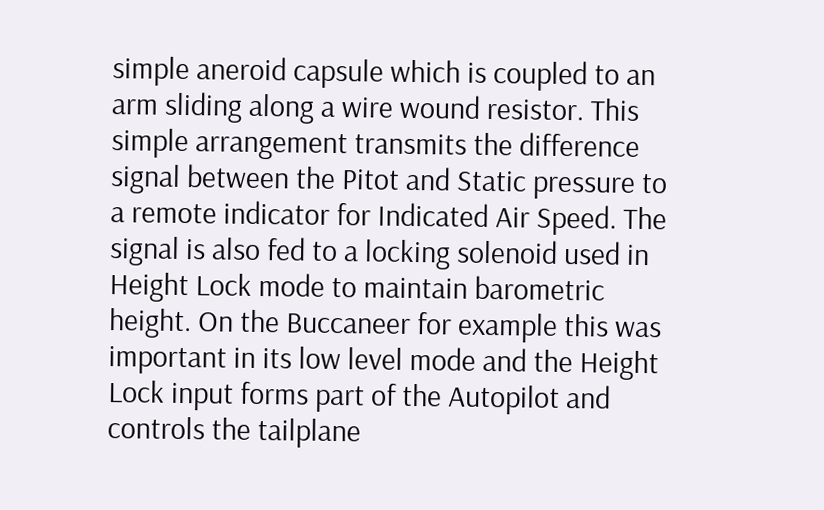simple aneroid capsule which is coupled to an arm sliding along a wire wound resistor. This simple arrangement transmits the difference signal between the Pitot and Static pressure to a remote indicator for Indicated Air Speed. The signal is also fed to a locking solenoid used in Height Lock mode to maintain barometric height. On the Buccaneer for example this was important in its low level mode and the Height Lock input forms part of the Autopilot and controls the tailplane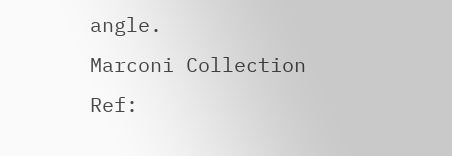angle.
Marconi Collection Ref: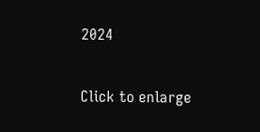2024

Click to enlarge